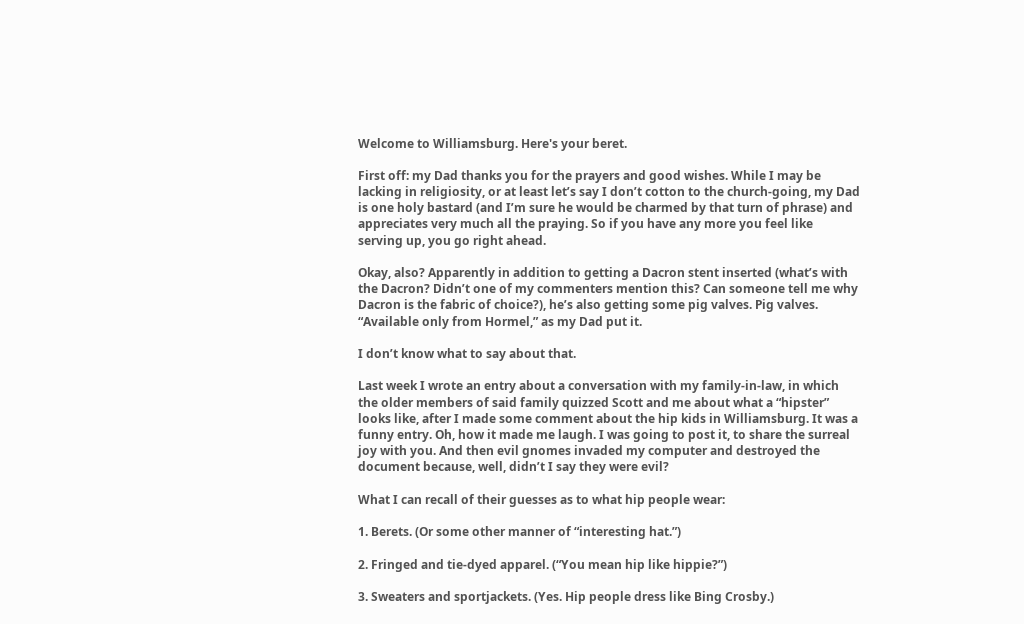Welcome to Williamsburg. Here's your beret.

First off: my Dad thanks you for the prayers and good wishes. While I may be lacking in religiosity, or at least let’s say I don’t cotton to the church-going, my Dad is one holy bastard (and I’m sure he would be charmed by that turn of phrase) and appreciates very much all the praying. So if you have any more you feel like serving up, you go right ahead.

Okay, also? Apparently in addition to getting a Dacron stent inserted (what’s with the Dacron? Didn’t one of my commenters mention this? Can someone tell me why Dacron is the fabric of choice?), he’s also getting some pig valves. Pig valves. “Available only from Hormel,” as my Dad put it.

I don’t know what to say about that.

Last week I wrote an entry about a conversation with my family-in-law, in which the older members of said family quizzed Scott and me about what a “hipster” looks like, after I made some comment about the hip kids in Williamsburg. It was a funny entry. Oh, how it made me laugh. I was going to post it, to share the surreal joy with you. And then evil gnomes invaded my computer and destroyed the document because, well, didn’t I say they were evil?

What I can recall of their guesses as to what hip people wear:

1. Berets. (Or some other manner of “interesting hat.”)

2. Fringed and tie-dyed apparel. (“You mean hip like hippie?”)

3. Sweaters and sportjackets. (Yes. Hip people dress like Bing Crosby.)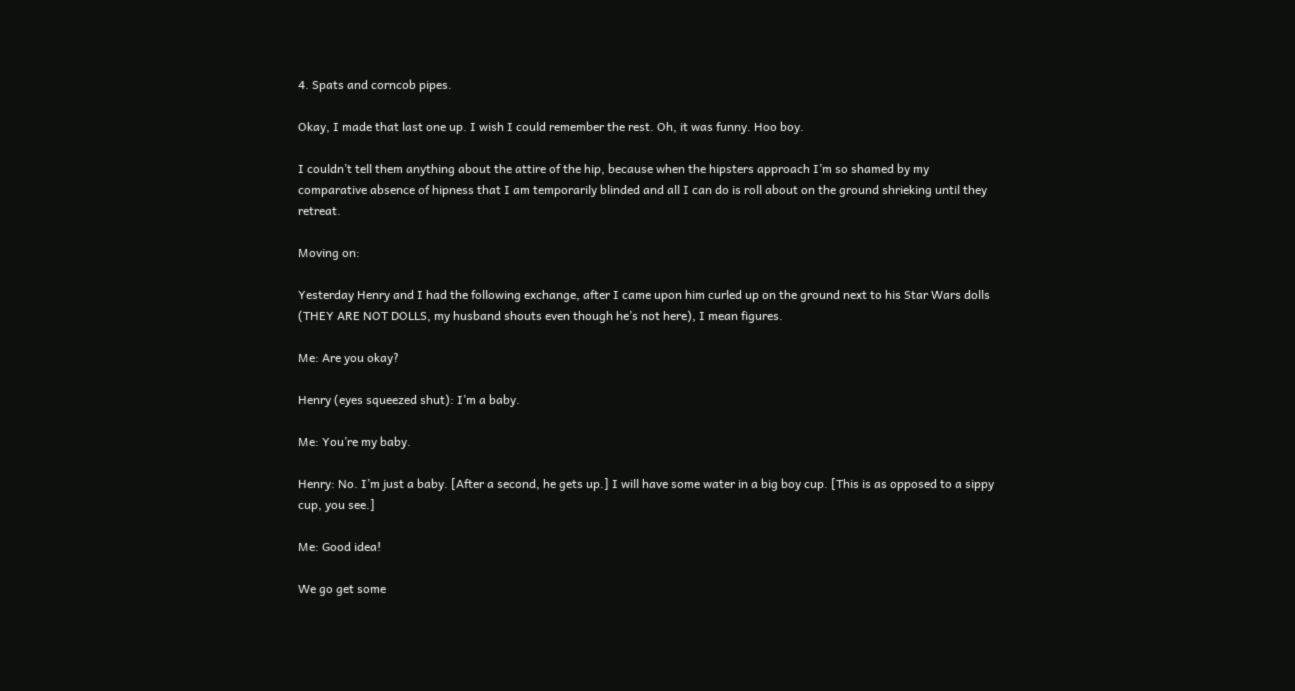4. Spats and corncob pipes.

Okay, I made that last one up. I wish I could remember the rest. Oh, it was funny. Hoo boy.

I couldn’t tell them anything about the attire of the hip, because when the hipsters approach I’m so shamed by my comparative absence of hipness that I am temporarily blinded and all I can do is roll about on the ground shrieking until they retreat.

Moving on:

Yesterday Henry and I had the following exchange, after I came upon him curled up on the ground next to his Star Wars dolls (THEY ARE NOT DOLLS, my husband shouts even though he’s not here), I mean figures.

Me: Are you okay?

Henry (eyes squeezed shut): I’m a baby.

Me: You’re my baby.

Henry: No. I’m just a baby. [After a second, he gets up.] I will have some water in a big boy cup. [This is as opposed to a sippy cup, you see.]

Me: Good idea!

We go get some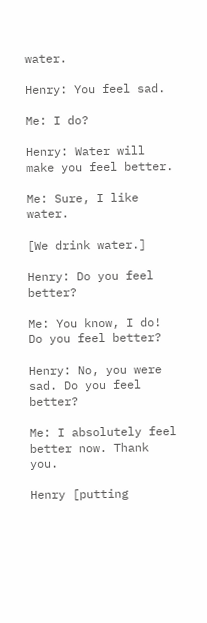water.

Henry: You feel sad.

Me: I do?

Henry: Water will make you feel better.

Me: Sure, I like water.

[We drink water.]

Henry: Do you feel better?

Me: You know, I do! Do you feel better?

Henry: No, you were sad. Do you feel better?

Me: I absolutely feel better now. Thank you.

Henry [putting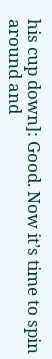his cup down]: Good. Now it’s time to spin around and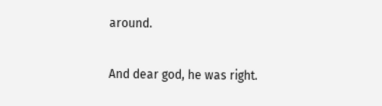around.

And dear god, he was right.